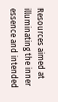Resources aimed at illuminating the inner essence and intended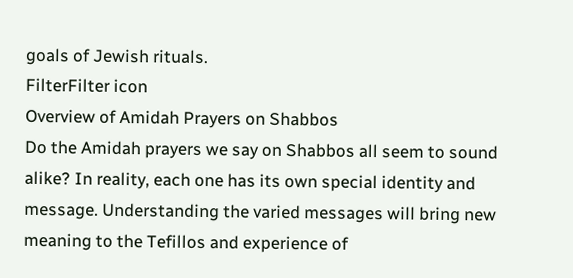goals of Jewish rituals.
FilterFilter icon
Overview of Amidah Prayers on Shabbos
Do the Amidah prayers we say on Shabbos all seem to sound alike? In reality, each one has its own special identity and message. Understanding the varied messages will bring new meaning to the Tefillos and experience of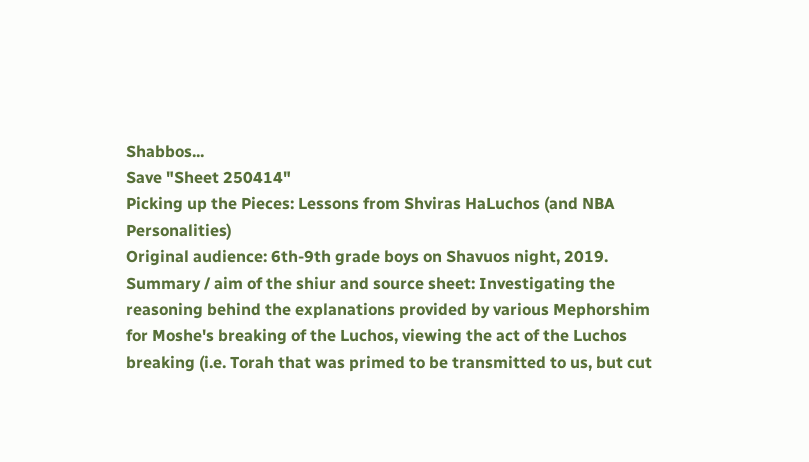Shabbos...
Save "Sheet 250414"
Picking up the Pieces: Lessons from Shviras HaLuchos (and NBA Personalities)
Original audience: 6th-9th grade boys on Shavuos night, 2019. Summary / aim of the shiur and source sheet: Investigating the reasoning behind the explanations provided by various Mephorshim for Moshe's breaking of the Luchos, viewing the act of the Luchos breaking (i.e. Torah that was primed to be transmitted to us, but cut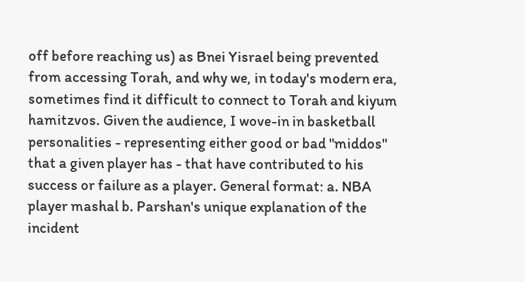off before reaching us) as Bnei Yisrael being prevented from accessing Torah, and why we, in today's modern era, sometimes find it difficult to connect to Torah and kiyum hamitzvos. Given the audience, I wove-in in basketball personalities - representing either good or bad "middos" that a given player has - that have contributed to his success or failure as a player. General format: a. NBA player mashal b. Parshan's unique explanation of the incident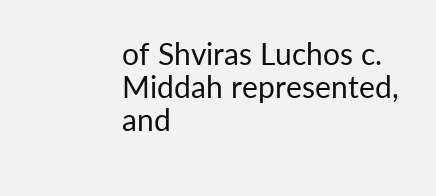of Shviras Luchos c. Middah represented, and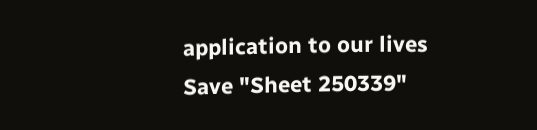application to our lives
Save "Sheet 250339"